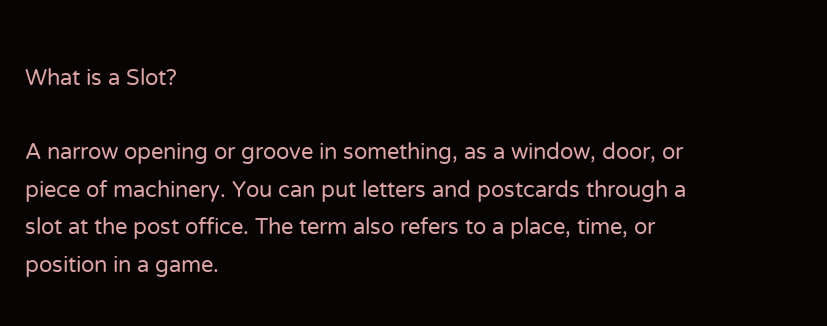What is a Slot?

A narrow opening or groove in something, as a window, door, or piece of machinery. You can put letters and postcards through a slot at the post office. The term also refers to a place, time, or position in a game.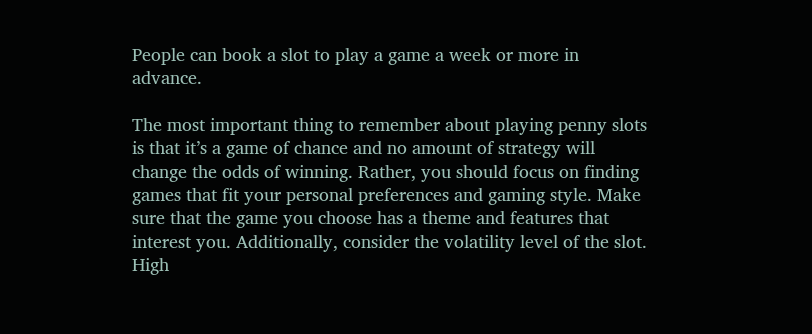People can book a slot to play a game a week or more in advance.

The most important thing to remember about playing penny slots is that it’s a game of chance and no amount of strategy will change the odds of winning. Rather, you should focus on finding games that fit your personal preferences and gaming style. Make sure that the game you choose has a theme and features that interest you. Additionally, consider the volatility level of the slot. High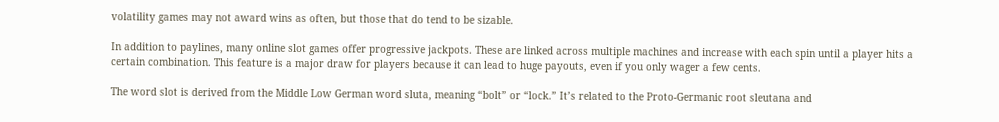volatility games may not award wins as often, but those that do tend to be sizable.

In addition to paylines, many online slot games offer progressive jackpots. These are linked across multiple machines and increase with each spin until a player hits a certain combination. This feature is a major draw for players because it can lead to huge payouts, even if you only wager a few cents.

The word slot is derived from the Middle Low German word sluta, meaning “bolt” or “lock.” It’s related to the Proto-Germanic root sleutana and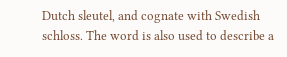Dutch sleutel, and cognate with Swedish schloss. The word is also used to describe a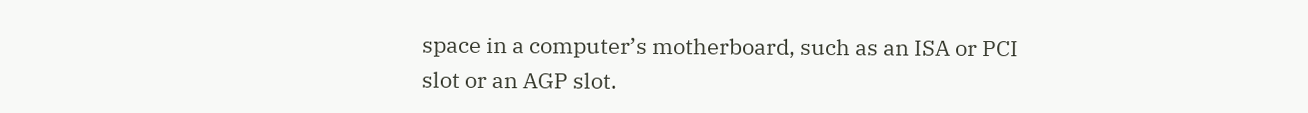space in a computer’s motherboard, such as an ISA or PCI slot or an AGP slot.